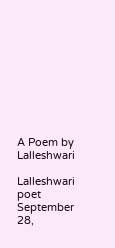A Poem by Lalleshwari

Lalleshwari poet
September 28,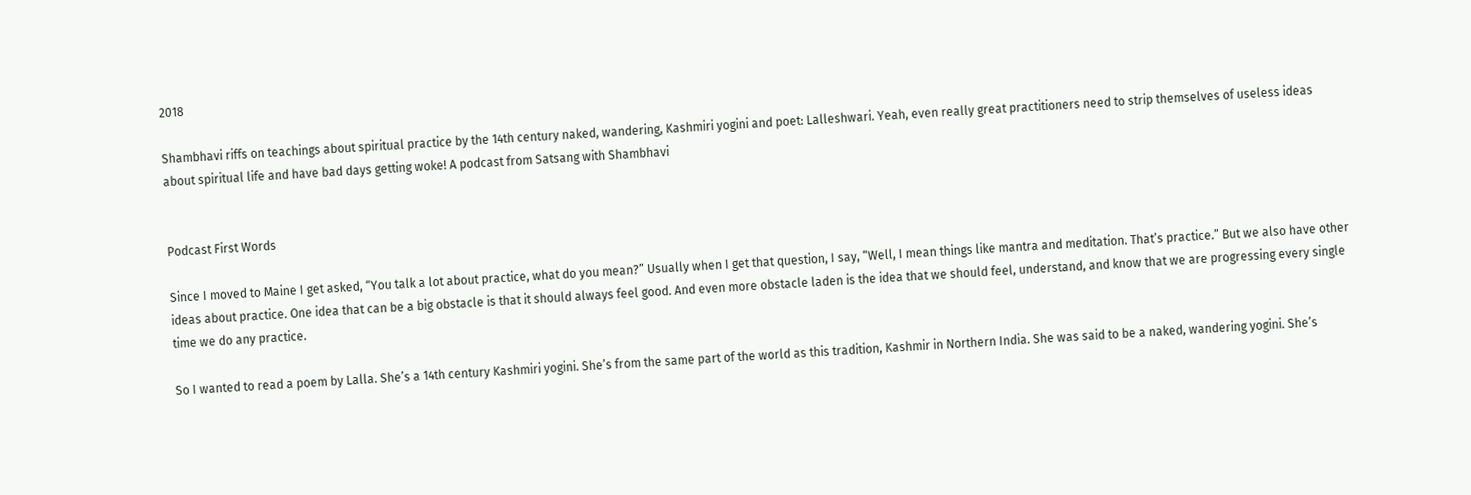2018

Shambhavi riffs on teachings about spiritual practice by the 14th century naked, wandering, Kashmiri yogini and poet: Lalleshwari. Yeah, even really great practitioners need to strip themselves of useless ideas about spiritual life and have bad days getting woke! A podcast from Satsang with Shambhavi


Podcast First Words

Since I moved to Maine I get asked, “You talk a lot about practice, what do you mean?” Usually when I get that question, I say, “Well, I mean things like mantra and meditation. That’s practice.” But we also have other ideas about practice. One idea that can be a big obstacle is that it should always feel good. And even more obstacle laden is the idea that we should feel, understand, and know that we are progressing every single time we do any practice.

So I wanted to read a poem by Lalla. She’s a 14th century Kashmiri yogini. She’s from the same part of the world as this tradition, Kashmir in Northern India. She was said to be a naked, wandering yogini. She’s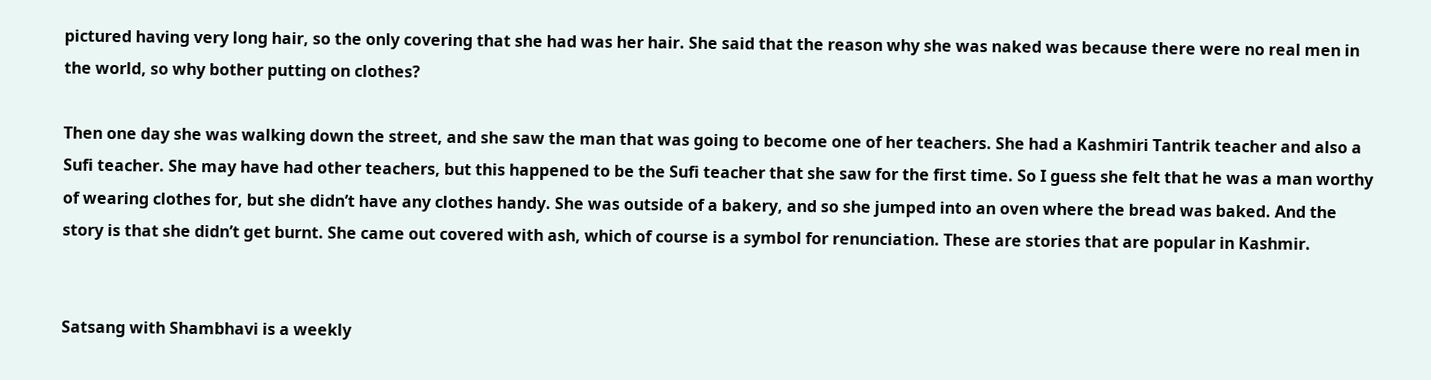pictured having very long hair, so the only covering that she had was her hair. She said that the reason why she was naked was because there were no real men in the world, so why bother putting on clothes?

Then one day she was walking down the street, and she saw the man that was going to become one of her teachers. She had a Kashmiri Tantrik teacher and also a Sufi teacher. She may have had other teachers, but this happened to be the Sufi teacher that she saw for the first time. So I guess she felt that he was a man worthy of wearing clothes for, but she didn’t have any clothes handy. She was outside of a bakery, and so she jumped into an oven where the bread was baked. And the story is that she didn’t get burnt. She came out covered with ash, which of course is a symbol for renunciation. These are stories that are popular in Kashmir.


Satsang with Shambhavi is a weekly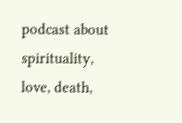podcast about spirituality, love, death,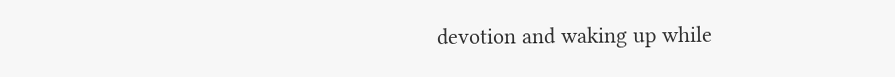devotion and waking up while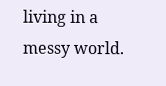living in a messy world.